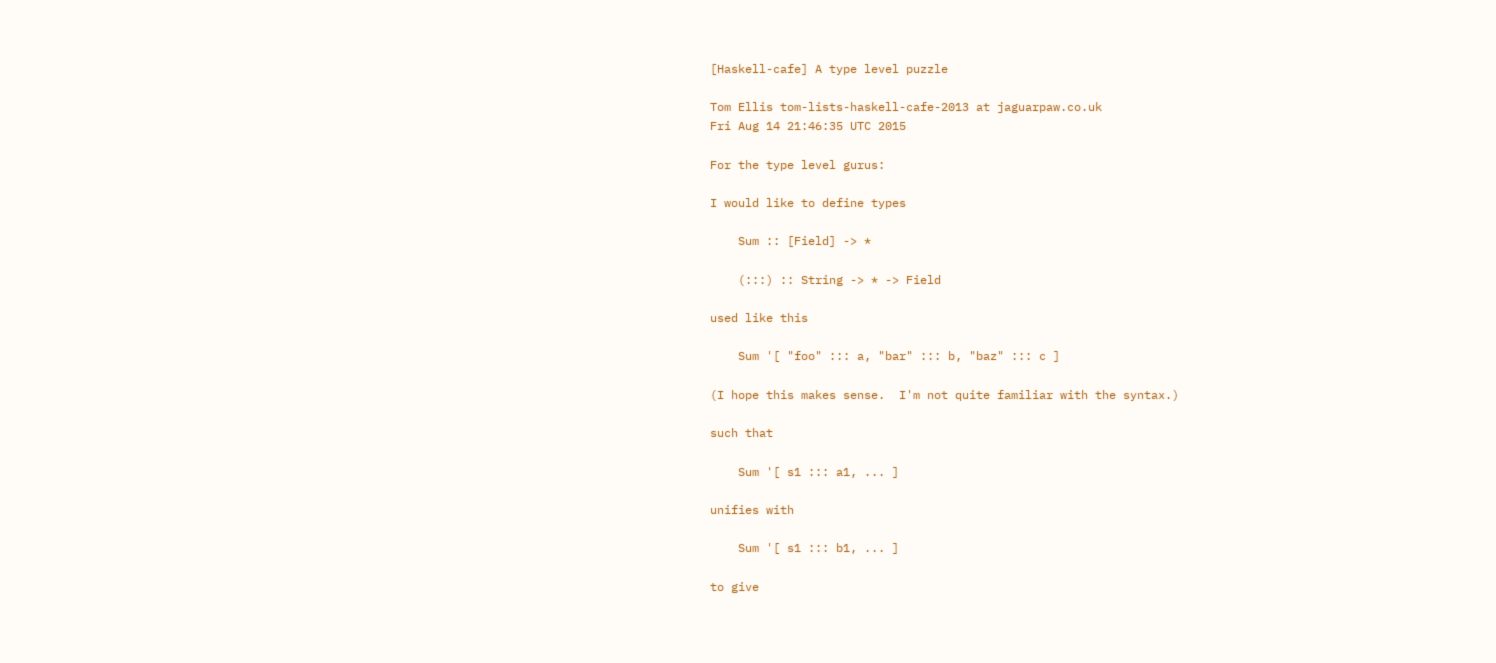[Haskell-cafe] A type level puzzle

Tom Ellis tom-lists-haskell-cafe-2013 at jaguarpaw.co.uk
Fri Aug 14 21:46:35 UTC 2015

For the type level gurus:

I would like to define types

    Sum :: [Field] -> *

    (:::) :: String -> * -> Field

used like this

    Sum '[ "foo" ::: a, "bar" ::: b, "baz" ::: c ]

(I hope this makes sense.  I'm not quite familiar with the syntax.)

such that

    Sum '[ s1 ::: a1, ... ]

unifies with

    Sum '[ s1 ::: b1, ... ]

to give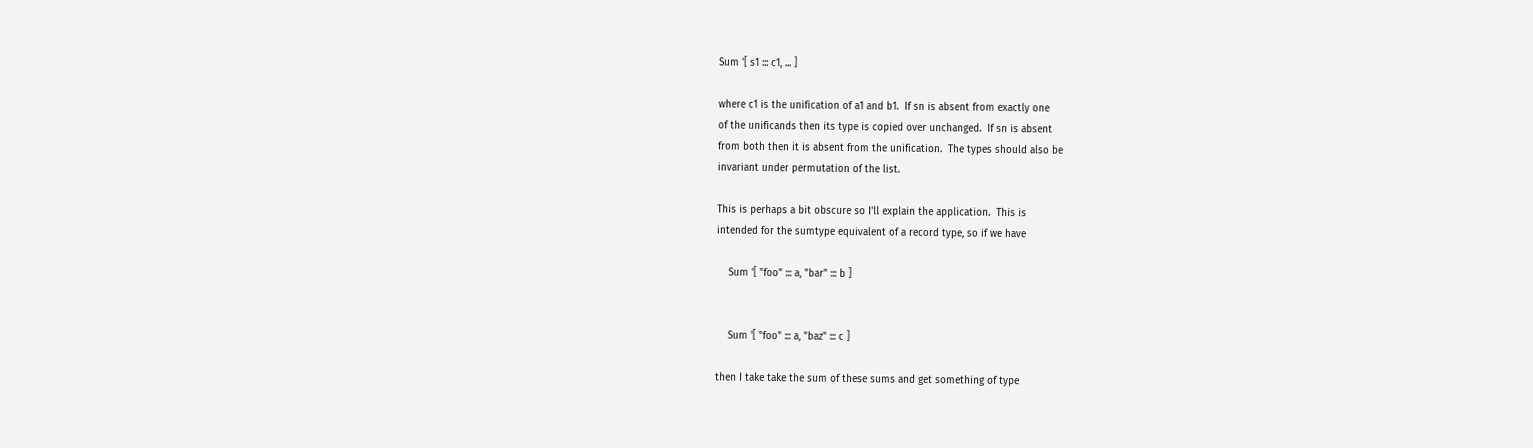Sum '[ s1 ::: c1, ... ]

where c1 is the unification of a1 and b1.  If sn is absent from exactly one
of the unificands then its type is copied over unchanged.  If sn is absent
from both then it is absent from the unification.  The types should also be
invariant under permutation of the list.

This is perhaps a bit obscure so I'll explain the application.  This is
intended for the sumtype equivalent of a record type, so if we have

    Sum '[ "foo" ::: a, "bar" ::: b ]


    Sum '[ "foo" ::: a, "baz" ::: c ]

then I take take the sum of these sums and get something of type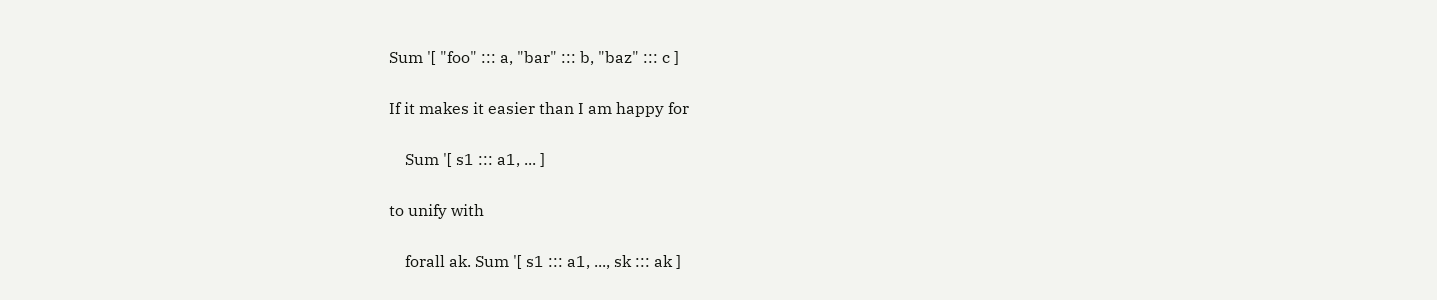Sum '[ "foo" ::: a, "bar" ::: b, "baz" ::: c ]

If it makes it easier than I am happy for

    Sum '[ s1 ::: a1, ... ]

to unify with

    forall ak. Sum '[ s1 ::: a1, ..., sk ::: ak ]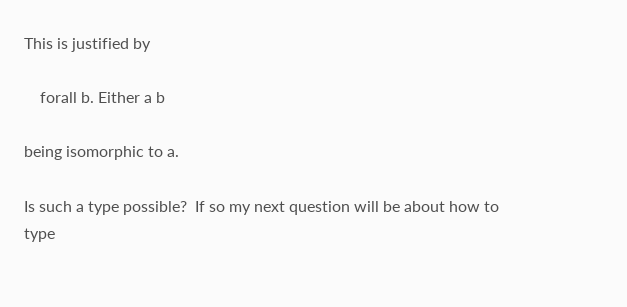This is justified by

    forall b. Either a b

being isomorphic to a.

Is such a type possible?  If so my next question will be about how to type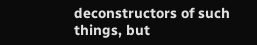deconstructors of such things, but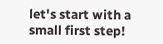let's start with a small first step!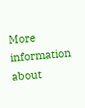More information about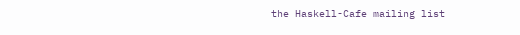the Haskell-Cafe mailing list